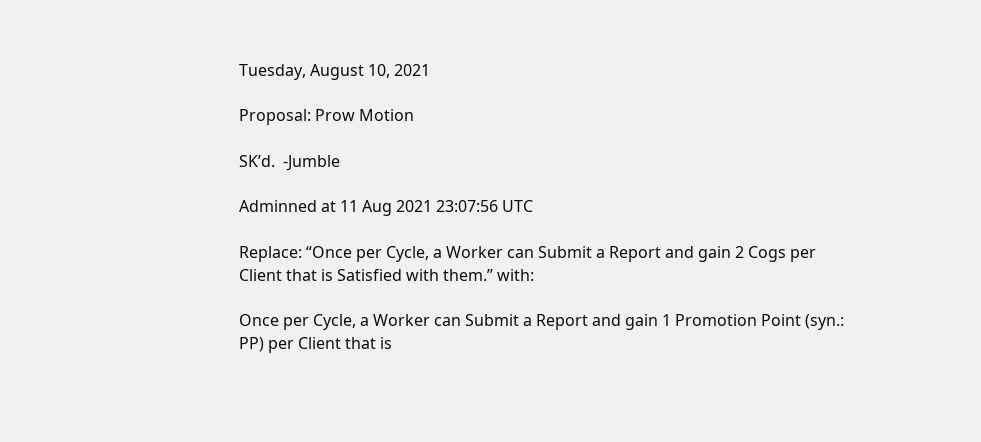Tuesday, August 10, 2021

Proposal: Prow Motion

SK’d.  -Jumble

Adminned at 11 Aug 2021 23:07:56 UTC

Replace: “Once per Cycle, a Worker can Submit a Report and gain 2 Cogs per Client that is Satisfied with them.” with:

Once per Cycle, a Worker can Submit a Report and gain 1 Promotion Point (syn.: PP) per Client that is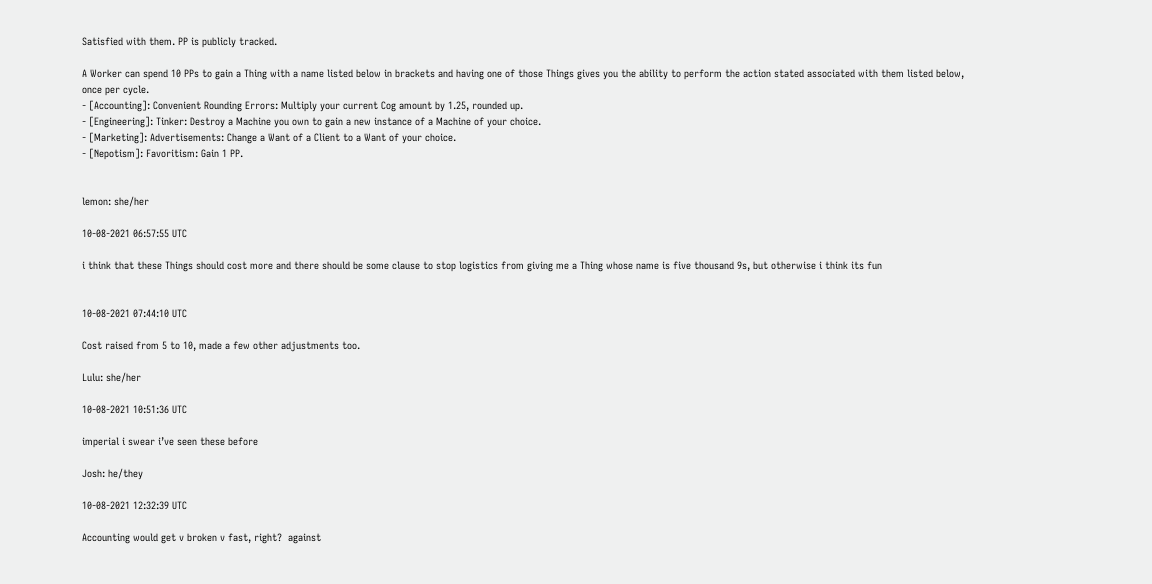Satisfied with them. PP is publicly tracked.

A Worker can spend 10 PPs to gain a Thing with a name listed below in brackets and having one of those Things gives you the ability to perform the action stated associated with them listed below, once per cycle.
- [Accounting]: Convenient Rounding Errors: Multiply your current Cog amount by 1.25, rounded up.
- [Engineering]: Tinker: Destroy a Machine you own to gain a new instance of a Machine of your choice.
- [Marketing]: Advertisements: Change a Want of a Client to a Want of your choice.
- [Nepotism]: Favoritism: Gain 1 PP.


lemon: she/her

10-08-2021 06:57:55 UTC

i think that these Things should cost more and there should be some clause to stop logistics from giving me a Thing whose name is five thousand 9s, but otherwise i think its fun


10-08-2021 07:44:10 UTC

Cost raised from 5 to 10, made a few other adjustments too.

Lulu: she/her

10-08-2021 10:51:36 UTC

imperial i swear i’ve seen these before

Josh: he/they

10-08-2021 12:32:39 UTC

Accounting would get v broken v fast, right?  against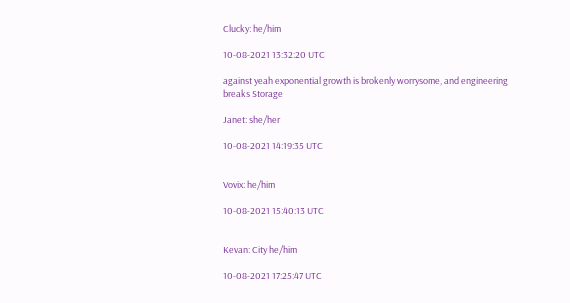Clucky: he/him

10-08-2021 13:32:20 UTC

against yeah exponential growth is brokenly worrysome, and engineering breaks Storage

Janet: she/her

10-08-2021 14:19:35 UTC


Vovix: he/him

10-08-2021 15:40:13 UTC


Kevan: City he/him

10-08-2021 17:25:47 UTC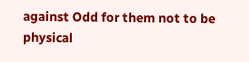against Odd for them not to be physical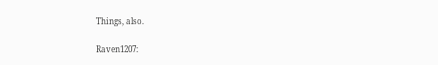Things, also.

Raven1207: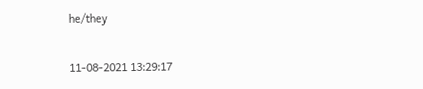he/they

11-08-2021 13:29:17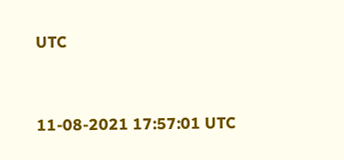UTC



11-08-2021 17:57:01 UTC